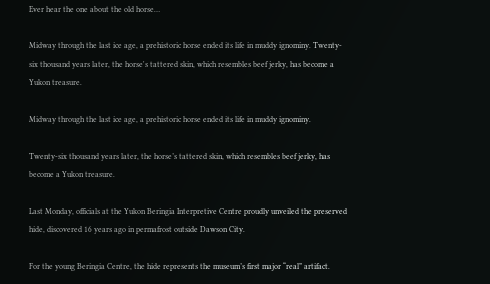Ever hear the one about the old horse…

Midway through the last ice age, a prehistoric horse ended its life in muddy ignominy. Twenty-six thousand years later, the horse's tattered skin, which resembles beef jerky, has become a Yukon treasure.

Midway through the last ice age, a prehistoric horse ended its life in muddy ignominy.

Twenty-six thousand years later, the horse’s tattered skin, which resembles beef jerky, has become a Yukon treasure.

Last Monday, officials at the Yukon Beringia Interpretive Centre proudly unveiled the preserved hide, discovered 16 years ago in permafrost outside Dawson City.

For the young Beringia Centre, the hide represents the museum’s first major “real” artifact.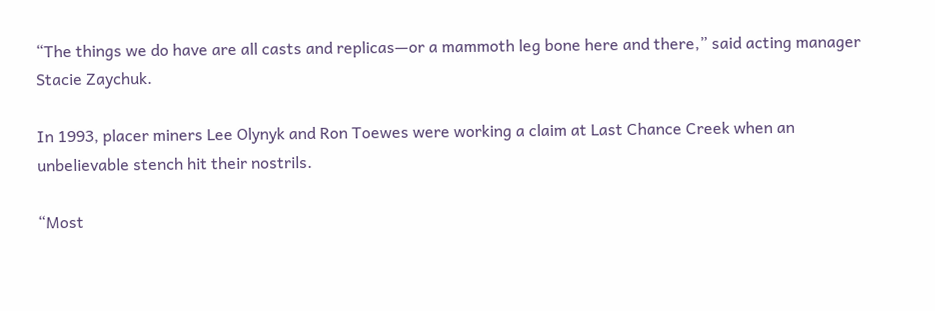“The things we do have are all casts and replicas—or a mammoth leg bone here and there,” said acting manager Stacie Zaychuk.

In 1993, placer miners Lee Olynyk and Ron Toewes were working a claim at Last Chance Creek when an unbelievable stench hit their nostrils.

“Most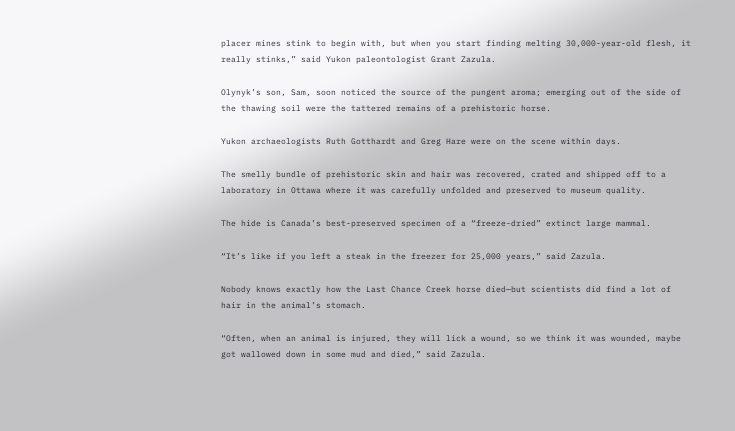placer mines stink to begin with, but when you start finding melting 30,000-year-old flesh, it really stinks,” said Yukon paleontologist Grant Zazula.

Olynyk’s son, Sam, soon noticed the source of the pungent aroma; emerging out of the side of the thawing soil were the tattered remains of a prehistoric horse.

Yukon archaeologists Ruth Gotthardt and Greg Hare were on the scene within days.

The smelly bundle of prehistoric skin and hair was recovered, crated and shipped off to a laboratory in Ottawa where it was carefully unfolded and preserved to museum quality.

The hide is Canada’s best-preserved specimen of a “freeze-dried” extinct large mammal.

“It’s like if you left a steak in the freezer for 25,000 years,” said Zazula.

Nobody knows exactly how the Last Chance Creek horse died—but scientists did find a lot of hair in the animal’s stomach.

“Often, when an animal is injured, they will lick a wound, so we think it was wounded, maybe got wallowed down in some mud and died,” said Zazula.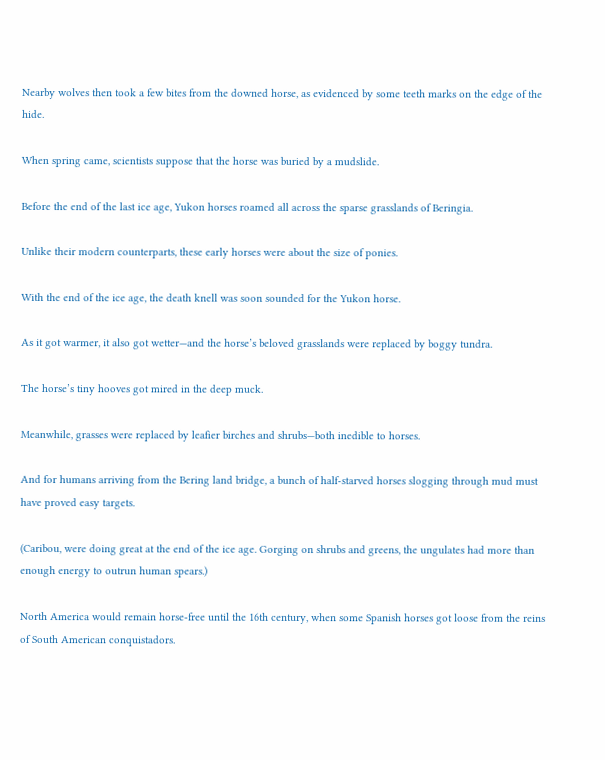Nearby wolves then took a few bites from the downed horse, as evidenced by some teeth marks on the edge of the hide.

When spring came, scientists suppose that the horse was buried by a mudslide.

Before the end of the last ice age, Yukon horses roamed all across the sparse grasslands of Beringia.

Unlike their modern counterparts, these early horses were about the size of ponies.

With the end of the ice age, the death knell was soon sounded for the Yukon horse.

As it got warmer, it also got wetter—and the horse’s beloved grasslands were replaced by boggy tundra.

The horse’s tiny hooves got mired in the deep muck.

Meanwhile, grasses were replaced by leafier birches and shrubs—both inedible to horses.

And for humans arriving from the Bering land bridge, a bunch of half-starved horses slogging through mud must have proved easy targets.

(Caribou, were doing great at the end of the ice age. Gorging on shrubs and greens, the ungulates had more than enough energy to outrun human spears.)

North America would remain horse-free until the 16th century, when some Spanish horses got loose from the reins of South American conquistadors.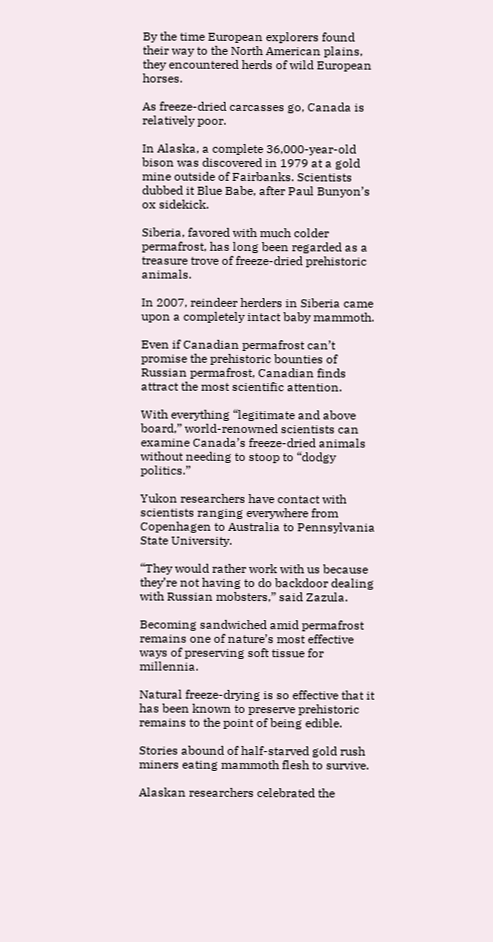By the time European explorers found their way to the North American plains, they encountered herds of wild European horses.

As freeze-dried carcasses go, Canada is relatively poor.

In Alaska, a complete 36,000-year-old bison was discovered in 1979 at a gold mine outside of Fairbanks. Scientists dubbed it Blue Babe, after Paul Bunyon’s ox sidekick.

Siberia, favored with much colder permafrost, has long been regarded as a treasure trove of freeze-dried prehistoric animals.

In 2007, reindeer herders in Siberia came upon a completely intact baby mammoth.

Even if Canadian permafrost can’t promise the prehistoric bounties of Russian permafrost, Canadian finds attract the most scientific attention.

With everything “legitimate and above board,” world-renowned scientists can examine Canada’s freeze-dried animals without needing to stoop to “dodgy politics.”

Yukon researchers have contact with scientists ranging everywhere from Copenhagen to Australia to Pennsylvania State University.

“They would rather work with us because they’re not having to do backdoor dealing with Russian mobsters,” said Zazula.

Becoming sandwiched amid permafrost remains one of nature’s most effective ways of preserving soft tissue for millennia.

Natural freeze-drying is so effective that it has been known to preserve prehistoric remains to the point of being edible.

Stories abound of half-starved gold rush miners eating mammoth flesh to survive.

Alaskan researchers celebrated the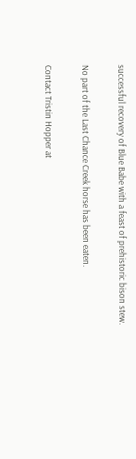successful recovery of Blue Babe with a feast of prehistoric bison stew.

No part of the Last Chance Creek horse has been eaten.

Contact Tristin Hopper at